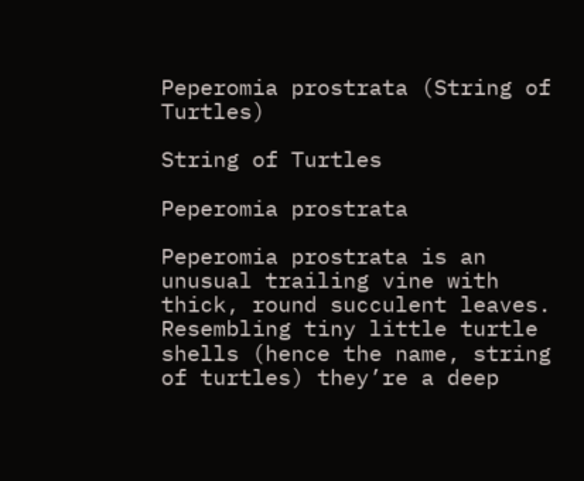Peperomia prostrata (String of Turtles)

String of Turtles

Peperomia prostrata

Peperomia prostrata is an unusual trailing vine with thick, round succulent leaves. Resembling tiny little turtle shells (hence the name, string of turtles) they’re a deep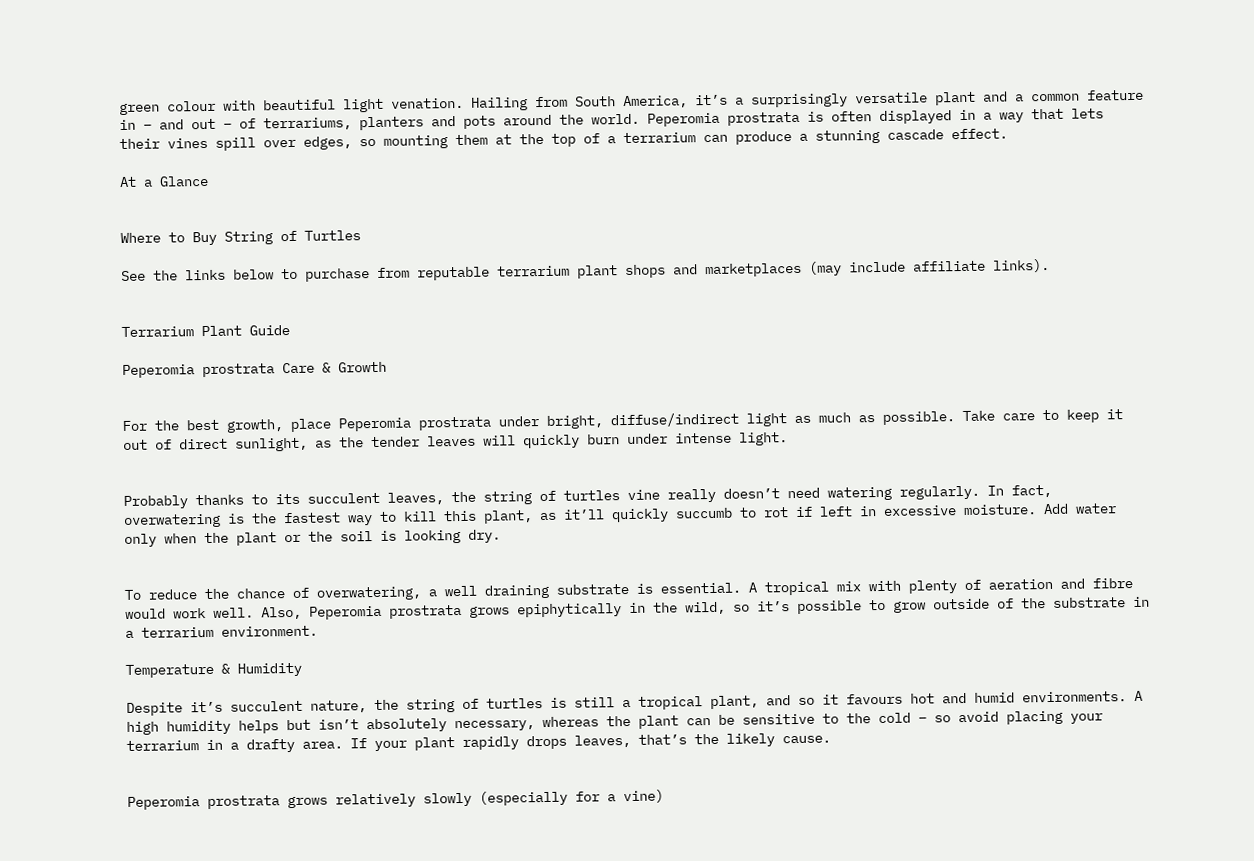green colour with beautiful light venation. Hailing from South America, it’s a surprisingly versatile plant and a common feature in – and out – of terrariums, planters and pots around the world. Peperomia prostrata is often displayed in a way that lets their vines spill over edges, so mounting them at the top of a terrarium can produce a stunning cascade effect.

At a Glance


Where to Buy String of Turtles

See the links below to purchase from reputable terrarium plant shops and marketplaces (may include affiliate links).


Terrarium Plant Guide

Peperomia prostrata Care & Growth


For the best growth, place Peperomia prostrata under bright, diffuse/indirect light as much as possible. Take care to keep it out of direct sunlight, as the tender leaves will quickly burn under intense light.


Probably thanks to its succulent leaves, the string of turtles vine really doesn’t need watering regularly. In fact, overwatering is the fastest way to kill this plant, as it’ll quickly succumb to rot if left in excessive moisture. Add water only when the plant or the soil is looking dry.


To reduce the chance of overwatering, a well draining substrate is essential. A tropical mix with plenty of aeration and fibre would work well. Also, Peperomia prostrata grows epiphytically in the wild, so it’s possible to grow outside of the substrate in a terrarium environment.

Temperature & Humidity

Despite it’s succulent nature, the string of turtles is still a tropical plant, and so it favours hot and humid environments. A high humidity helps but isn’t absolutely necessary, whereas the plant can be sensitive to the cold – so avoid placing your terrarium in a drafty area. If your plant rapidly drops leaves, that’s the likely cause.


Peperomia prostrata grows relatively slowly (especially for a vine)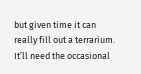but given time it can really fill out a terrarium. It’ll need the occasional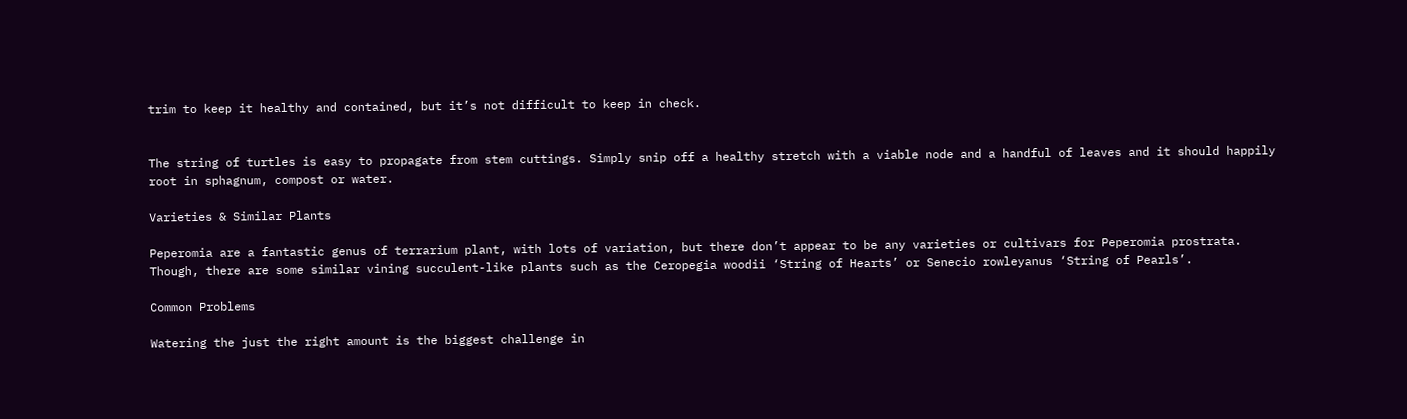trim to keep it healthy and contained, but it’s not difficult to keep in check.


The string of turtles is easy to propagate from stem cuttings. Simply snip off a healthy stretch with a viable node and a handful of leaves and it should happily root in sphagnum, compost or water.

Varieties & Similar Plants

Peperomia are a fantastic genus of terrarium plant, with lots of variation, but there don’t appear to be any varieties or cultivars for Peperomia prostrata. Though, there are some similar vining succulent-like plants such as the Ceropegia woodii ‘String of Hearts’ or Senecio rowleyanus ‘String of Pearls’.

Common Problems

Watering the just the right amount is the biggest challenge in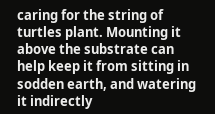caring for the string of turtles plant. Mounting it above the substrate can help keep it from sitting in sodden earth, and watering it indirectly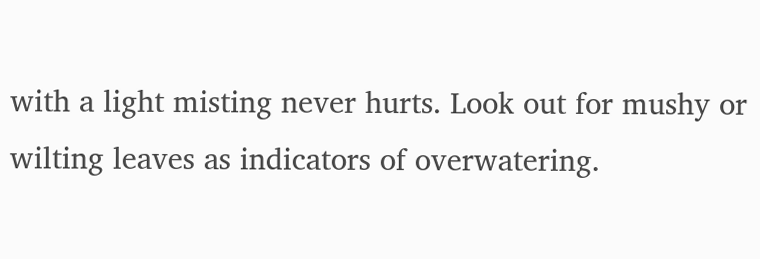with a light misting never hurts. Look out for mushy or wilting leaves as indicators of overwatering.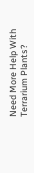Need More Help With Terrarium Plants?